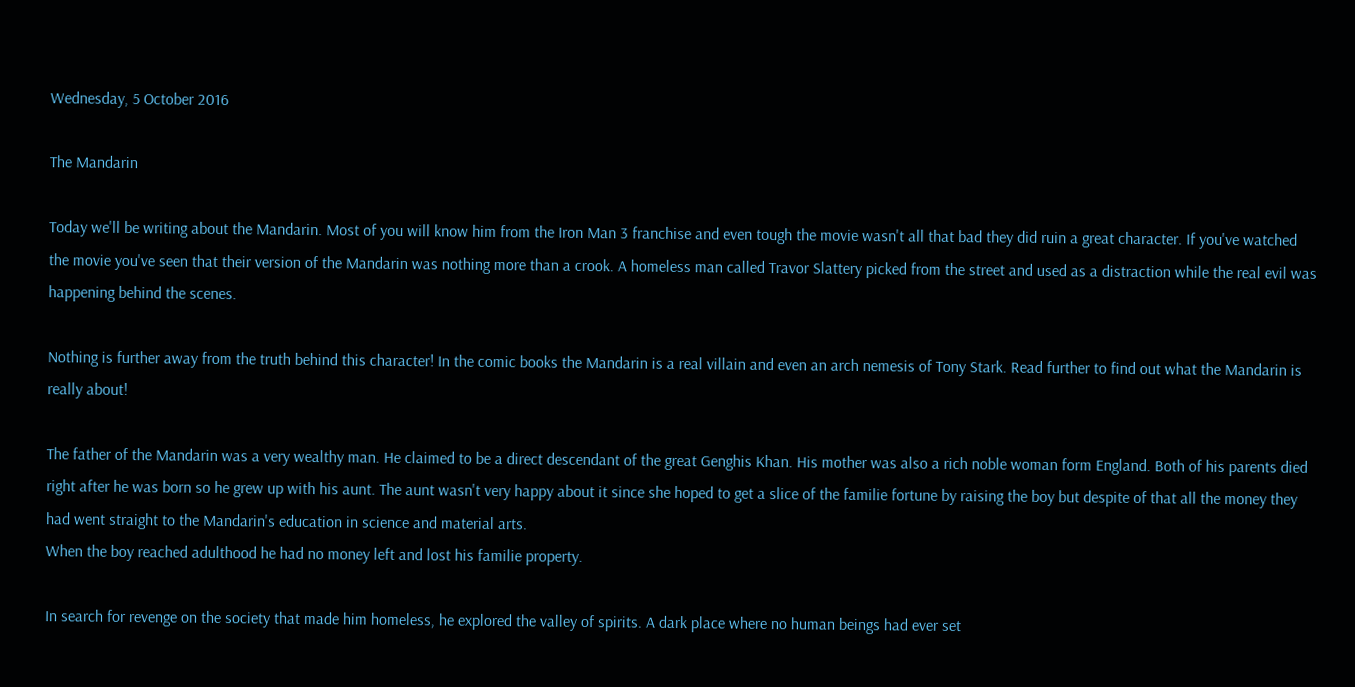Wednesday, 5 October 2016

The Mandarin

Today we'll be writing about the Mandarin. Most of you will know him from the Iron Man 3 franchise and even tough the movie wasn't all that bad they did ruin a great character. If you've watched the movie you've seen that their version of the Mandarin was nothing more than a crook. A homeless man called Travor Slattery picked from the street and used as a distraction while the real evil was happening behind the scenes.

Nothing is further away from the truth behind this character! In the comic books the Mandarin is a real villain and even an arch nemesis of Tony Stark. Read further to find out what the Mandarin is really about!

The father of the Mandarin was a very wealthy man. He claimed to be a direct descendant of the great Genghis Khan. His mother was also a rich noble woman form England. Both of his parents died right after he was born so he grew up with his aunt. The aunt wasn't very happy about it since she hoped to get a slice of the familie fortune by raising the boy but despite of that all the money they had went straight to the Mandarin's education in science and material arts.
When the boy reached adulthood he had no money left and lost his familie property.

In search for revenge on the society that made him homeless, he explored the valley of spirits. A dark place where no human beings had ever set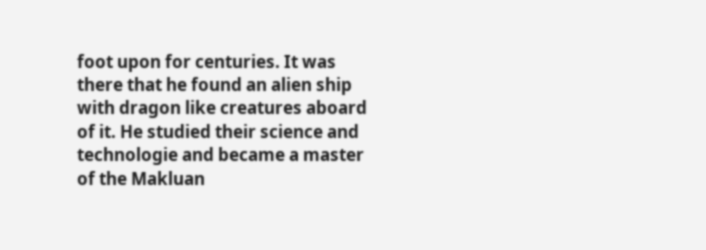foot upon for centuries. It was there that he found an alien ship with dragon like creatures aboard of it. He studied their science and technologie and became a master of the Makluan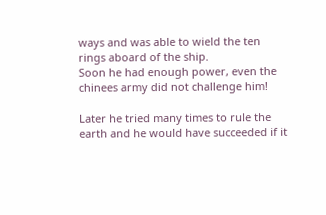ways and was able to wield the ten rings aboard of the ship.
Soon he had enough power, even the chinees army did not challenge him!

Later he tried many times to rule the earth and he would have succeeded if it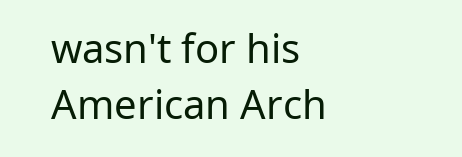wasn't for his American Arch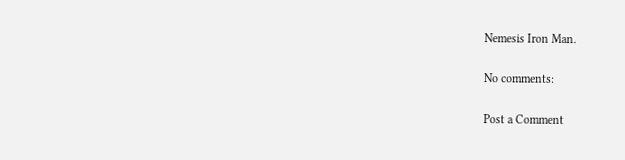Nemesis Iron Man.

No comments:

Post a Comment